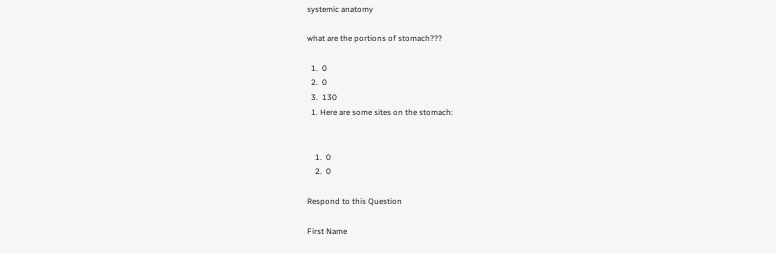systemic anatomy

what are the portions of stomach???

  1.  0
  2.  0
  3.  130
  1. Here are some sites on the stomach:


    1.  0
    2.  0

Respond to this Question

First Name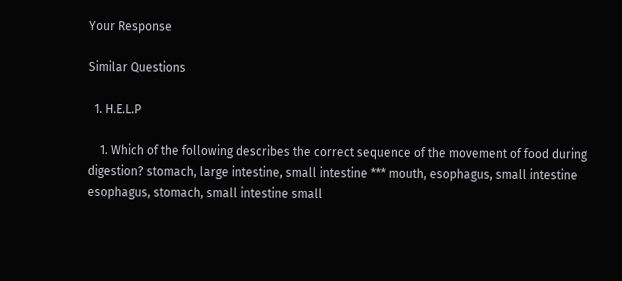Your Response

Similar Questions

  1. H.E.L.P

    1. Which of the following describes the correct sequence of the movement of food during digestion? stomach, large intestine, small intestine *** mouth, esophagus, small intestine esophagus, stomach, small intestine small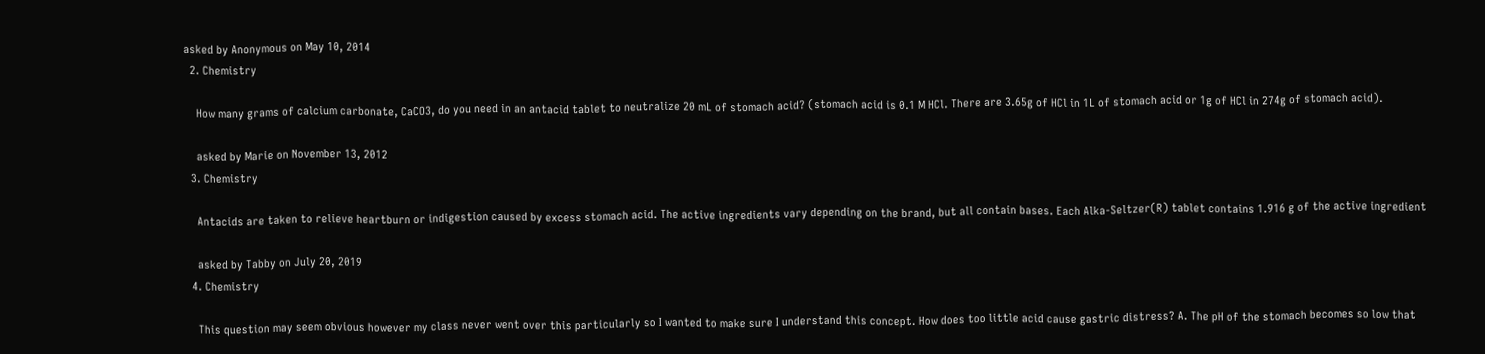asked by Anonymous on May 10, 2014
  2. Chemistry

    How many grams of calcium carbonate, CaCO3, do you need in an antacid tablet to neutralize 20 mL of stomach acid? (stomach acid is 0.1 M HCl. There are 3.65g of HCl in 1L of stomach acid or 1g of HCl in 274g of stomach acid).

    asked by Marie on November 13, 2012
  3. Chemistry

    Antacids are taken to relieve heartburn or indigestion caused by excess stomach acid. The active ingredients vary depending on the brand, but all contain bases. Each Alka-Seltzer(R) tablet contains 1.916 g of the active ingredient

    asked by Tabby on July 20, 2019
  4. Chemistry

    This question may seem obvious however my class never went over this particularly so I wanted to make sure I understand this concept. How does too little acid cause gastric distress? A. The pH of the stomach becomes so low that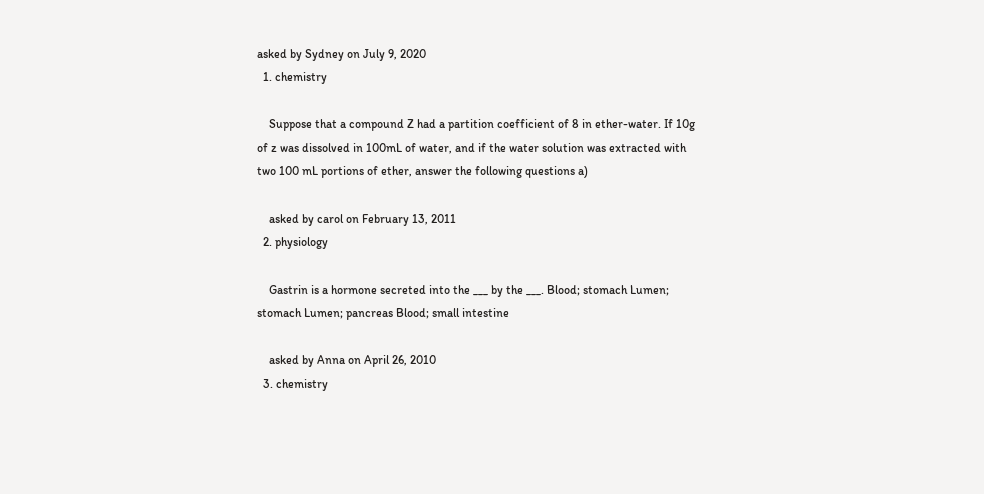asked by Sydney on July 9, 2020
  1. chemistry

    Suppose that a compound Z had a partition coefficient of 8 in ether-water. If 10g of z was dissolved in 100mL of water, and if the water solution was extracted with two 100 mL portions of ether, answer the following questions a)

    asked by carol on February 13, 2011
  2. physiology

    Gastrin is a hormone secreted into the ___ by the ___. Blood; stomach Lumen; stomach Lumen; pancreas Blood; small intestine

    asked by Anna on April 26, 2010
  3. chemistry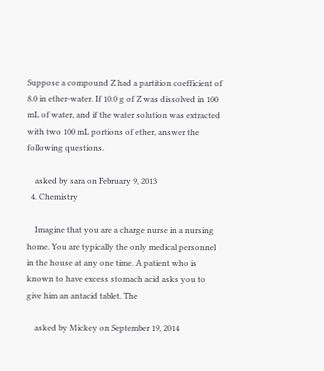Suppose a compound Z had a partition coefficient of 8.0 in ether-water. If 10.0 g of Z was dissolved in 100 mL of water, and if the water solution was extracted with two 100 mL portions of ether, answer the following questions.

    asked by sara on February 9, 2013
  4. Chemistry

    Imagine that you are a charge nurse in a nursing home. You are typically the only medical personnel in the house at any one time. A patient who is known to have excess stomach acid asks you to give him an antacid tablet. The

    asked by Mickey on September 19, 2014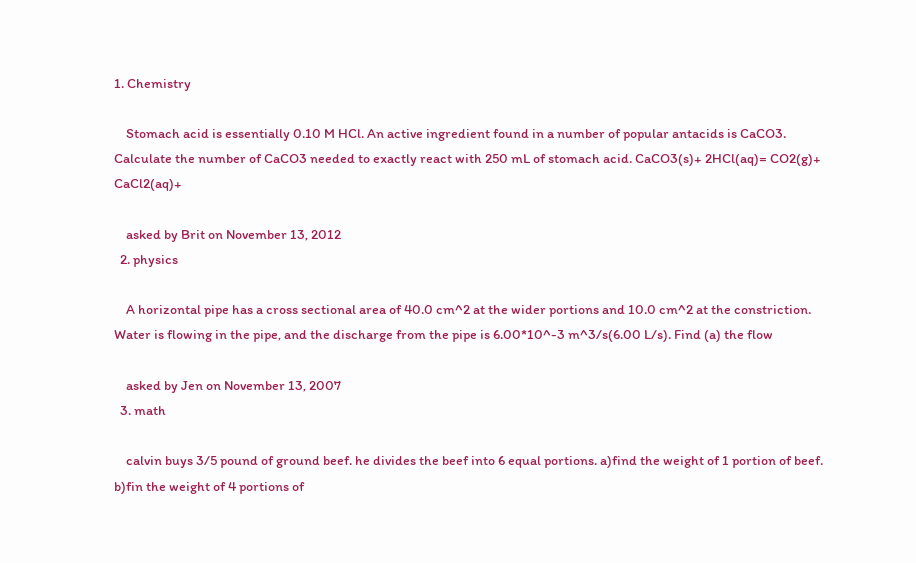1. Chemistry

    Stomach acid is essentially 0.10 M HCl. An active ingredient found in a number of popular antacids is CaCO3. Calculate the number of CaCO3 needed to exactly react with 250 mL of stomach acid. CaCO3(s)+ 2HCl(aq)= CO2(g)+ CaCl2(aq)+

    asked by Brit on November 13, 2012
  2. physics

    A horizontal pipe has a cross sectional area of 40.0 cm^2 at the wider portions and 10.0 cm^2 at the constriction. Water is flowing in the pipe, and the discharge from the pipe is 6.00*10^-3 m^3/s(6.00 L/s). Find (a) the flow

    asked by Jen on November 13, 2007
  3. math

    calvin buys 3/5 pound of ground beef. he divides the beef into 6 equal portions. a)find the weight of 1 portion of beef. b)fin the weight of 4 portions of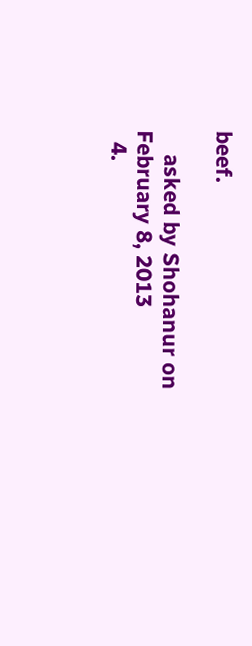beef.

    asked by Shohanur on February 8, 2013
  4.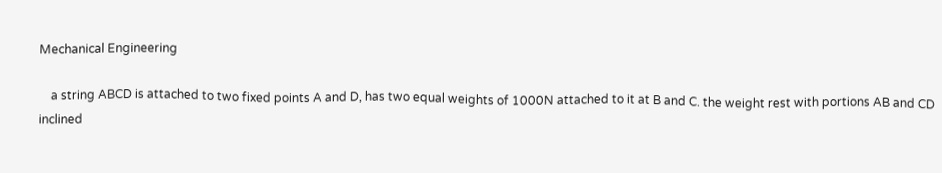Mechanical Engineering

    a string ABCD is attached to two fixed points A and D, has two equal weights of 1000N attached to it at B and C. the weight rest with portions AB and CD inclined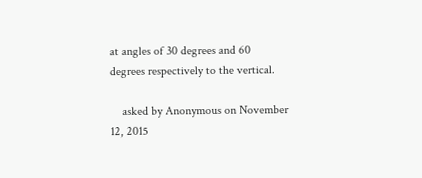at angles of 30 degrees and 60 degrees respectively to the vertical.

    asked by Anonymous on November 12, 2015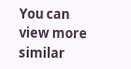You can view more similar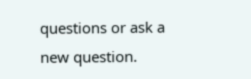questions or ask a new question.